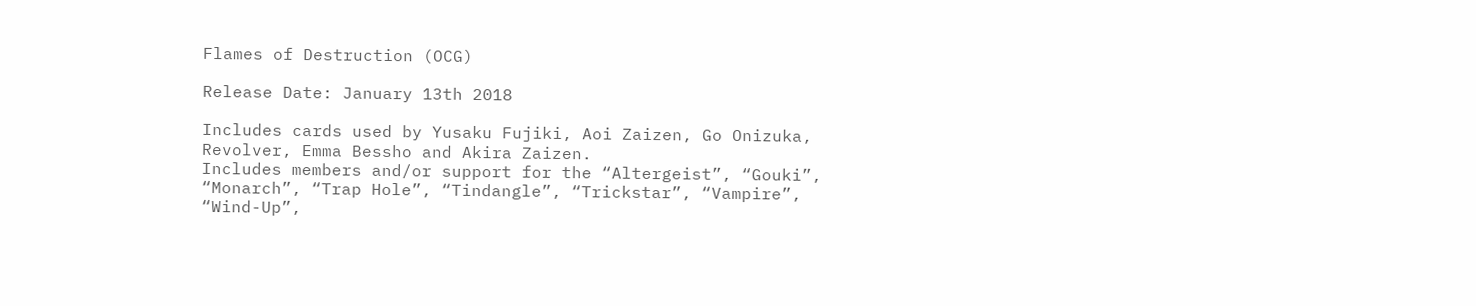Flames of Destruction (OCG)

Release Date: January 13th 2018

Includes cards used by Yusaku Fujiki, Aoi Zaizen, Go Onizuka, Revolver, Emma Bessho and Akira Zaizen.
Includes members and/or support for the “Altergeist”, “Gouki”, “Monarch”, “Trap Hole”, “Tindangle”, “Trickstar”, “Vampire”, “Wind-Up”,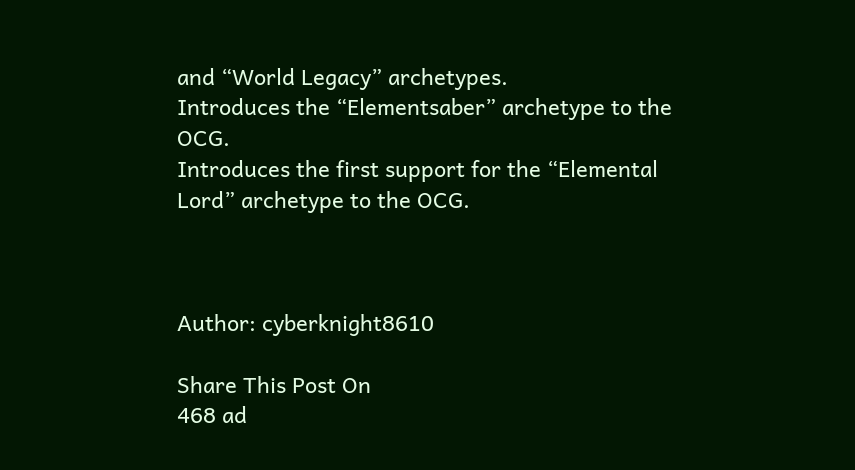and “World Legacy” archetypes.
Introduces the “Elementsaber” archetype to the OCG.
Introduces the first support for the “Elemental Lord” archetype to the OCG.



Author: cyberknight8610

Share This Post On
468 ad